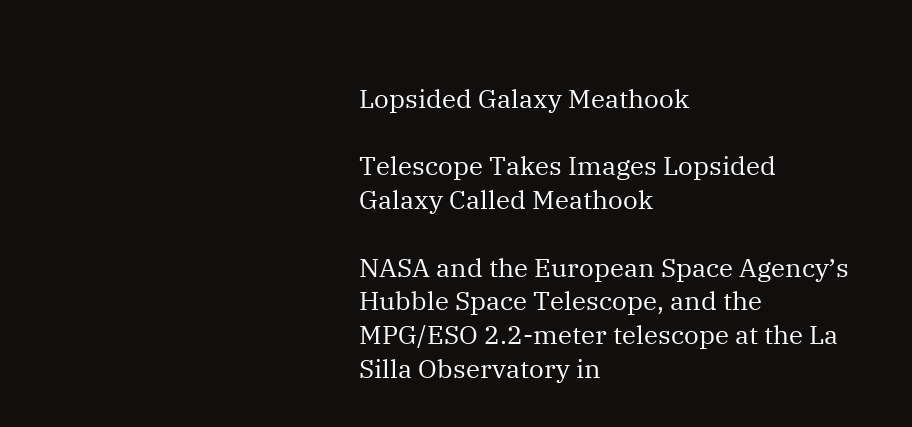Lopsided Galaxy Meathook

Telescope Takes Images Lopsided Galaxy Called Meathook

NASA and the European Space Agency’s Hubble Space Telescope, and the MPG/ESO 2.2-meter telescope at the La Silla Observatory in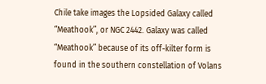Chile take images the Lopsided Galaxy called “Meathook”, or NGC 2442. Galaxy was called “Meathook” because of its off-kilter form is found in the southern constellation of Volans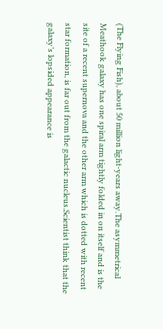(The Flying Fish), about 50 million light-years away.The asymmetrical Meathook galaxy has one spiral arm tightly folded in on itself and is the site of a recent supernova and the other arm which is dotted with recent star formation, is far out from the galactic nucleus.Scientist think that the galaxy’s lopsided appearance is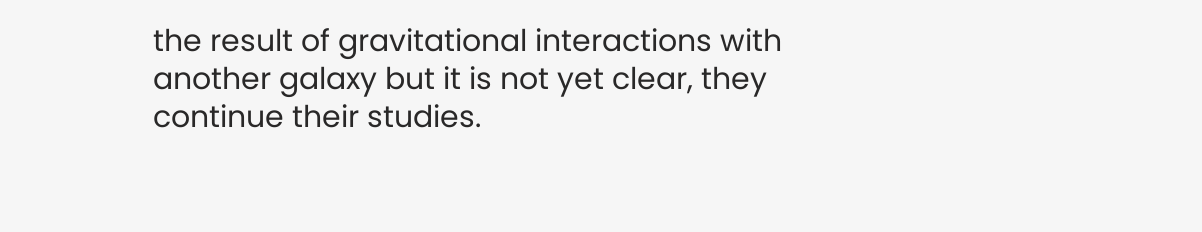the result of gravitational interactions with another galaxy but it is not yet clear, they continue their studies.